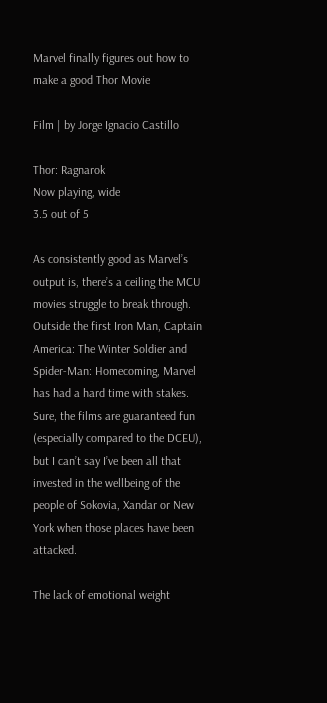Marvel finally figures out how to make a good Thor Movie

Film | by Jorge Ignacio Castillo

Thor: Ragnarok
Now playing, wide
3.5 out of 5

As consistently good as Marvel’s output is, there’s a ceiling the MCU movies struggle to break through. Outside the first Iron Man, Captain America: The Winter Soldier and Spider-Man: Homecoming, Marvel has had a hard time with stakes. Sure, the films are guaranteed fun (especially compared to the DCEU), but I can’t say I’ve been all that invested in the wellbeing of the people of Sokovia, Xandar or New York when those places have been attacked.

The lack of emotional weight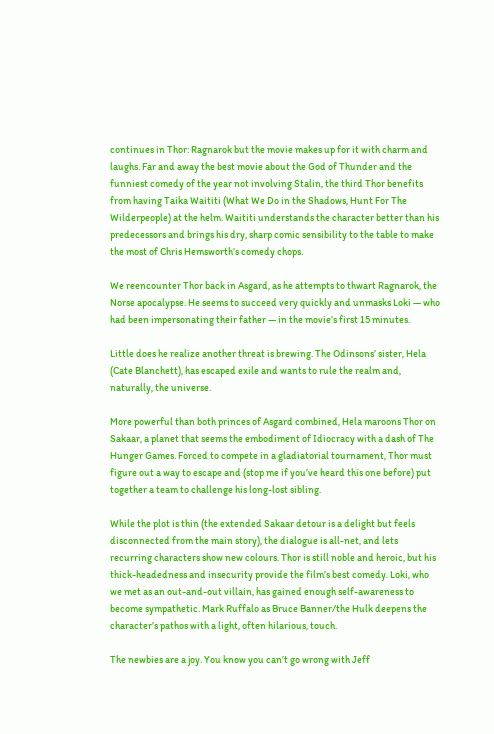continues in Thor: Ragnarok but the movie makes up for it with charm and laughs. Far and away the best movie about the God of Thunder and the funniest comedy of the year not involving Stalin, the third Thor benefits from having Taika Waititi (What We Do in the Shadows, Hunt For The Wilderpeople) at the helm. Waititi understands the character better than his predecessors and brings his dry, sharp comic sensibility to the table to make the most of Chris Hemsworth’s comedy chops.

We reencounter Thor back in Asgard, as he attempts to thwart Ragnarok, the Norse apocalypse. He seems to succeed very quickly and unmasks Loki — who had been impersonating their father — in the movie’s first 15 minutes.

Little does he realize another threat is brewing. The Odinsons’ sister, Hela (Cate Blanchett), has escaped exile and wants to rule the realm and, naturally, the universe.

More powerful than both princes of Asgard combined, Hela maroons Thor on Sakaar, a planet that seems the embodiment of Idiocracy with a dash of The Hunger Games. Forced to compete in a gladiatorial tournament, Thor must figure out a way to escape and (stop me if you’ve heard this one before) put together a team to challenge his long-lost sibling.

While the plot is thin (the extended Sakaar detour is a delight but feels disconnected from the main story), the dialogue is all-net, and lets recurring characters show new colours. Thor is still noble and heroic, but his thick-headedness and insecurity provide the film’s best comedy. Loki, who we met as an out-and-out villain, has gained enough self-awareness to become sympathetic. Mark Ruffalo as Bruce Banner/the Hulk deepens the character’s pathos with a light, often hilarious, touch.

The newbies are a joy. You know you can’t go wrong with Jeff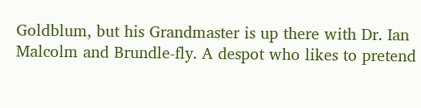Goldblum, but his Grandmaster is up there with Dr. Ian Malcolm and Brundle-fly. A despot who likes to pretend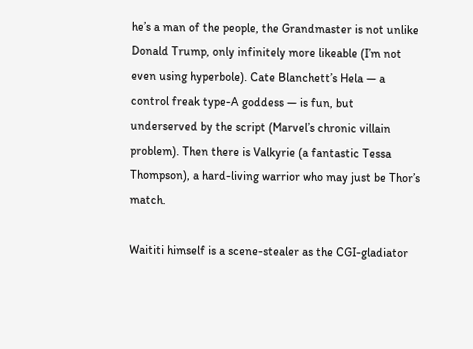he’s a man of the people, the Grandmaster is not unlike Donald Trump, only infinitely more likeable (I’m not even using hyperbole). Cate Blanchett’s Hela — a control freak type-A goddess — is fun, but underserved by the script (Marvel’s chronic villain problem). Then there is Valkyrie (a fantastic Tessa Thompson), a hard-living warrior who may just be Thor’s match.

Waititi himself is a scene-stealer as the CGI-gladiator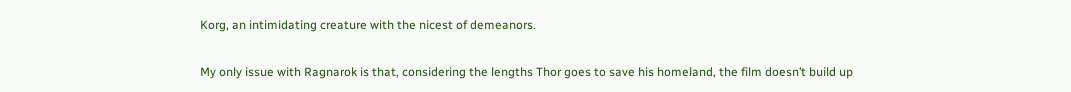Korg, an intimidating creature with the nicest of demeanors.

My only issue with Ragnarok is that, considering the lengths Thor goes to save his homeland, the film doesn’t build up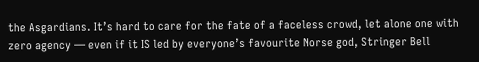the Asgardians. It’s hard to care for the fate of a faceless crowd, let alone one with zero agency — even if it IS led by everyone’s favourite Norse god, Stringer Bell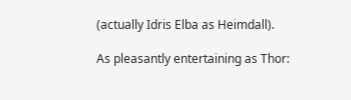(actually Idris Elba as Heimdall).

As pleasantly entertaining as Thor: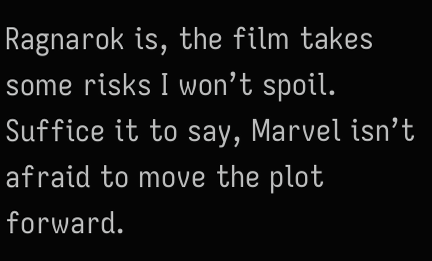Ragnarok is, the film takes some risks I won’t spoil. Suffice it to say, Marvel isn’t afraid to move the plot forward.